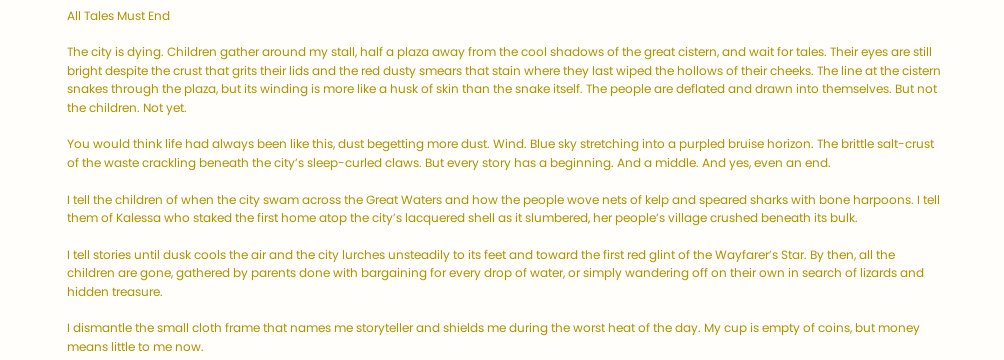All Tales Must End

The city is dying. Children gather around my stall, half a plaza away from the cool shadows of the great cistern, and wait for tales. Their eyes are still bright despite the crust that grits their lids and the red dusty smears that stain where they last wiped the hollows of their cheeks. The line at the cistern snakes through the plaza, but its winding is more like a husk of skin than the snake itself. The people are deflated and drawn into themselves. But not the children. Not yet.

You would think life had always been like this, dust begetting more dust. Wind. Blue sky stretching into a purpled bruise horizon. The brittle salt-crust of the waste crackling beneath the city’s sleep-curled claws. But every story has a beginning. And a middle. And yes, even an end.

I tell the children of when the city swam across the Great Waters and how the people wove nets of kelp and speared sharks with bone harpoons. I tell them of Kalessa who staked the first home atop the city’s lacquered shell as it slumbered, her people’s village crushed beneath its bulk.

I tell stories until dusk cools the air and the city lurches unsteadily to its feet and toward the first red glint of the Wayfarer’s Star. By then, all the children are gone, gathered by parents done with bargaining for every drop of water, or simply wandering off on their own in search of lizards and hidden treasure.

I dismantle the small cloth frame that names me storyteller and shields me during the worst heat of the day. My cup is empty of coins, but money means little to me now.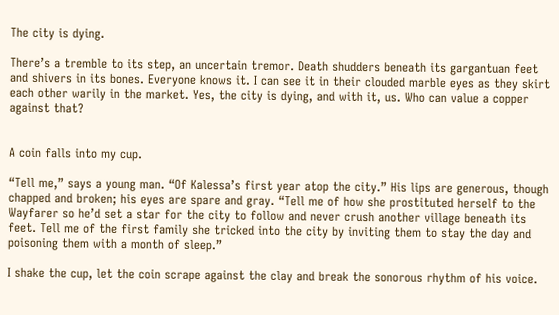The city is dying.

There’s a tremble to its step, an uncertain tremor. Death shudders beneath its gargantuan feet and shivers in its bones. Everyone knows it. I can see it in their clouded marble eyes as they skirt each other warily in the market. Yes, the city is dying, and with it, us. Who can value a copper against that?


A coin falls into my cup.

“Tell me,” says a young man. “Of Kalessa’s first year atop the city.” His lips are generous, though chapped and broken; his eyes are spare and gray. “Tell me of how she prostituted herself to the Wayfarer so he’d set a star for the city to follow and never crush another village beneath its feet. Tell me of the first family she tricked into the city by inviting them to stay the day and poisoning them with a month of sleep.”

I shake the cup, let the coin scrape against the clay and break the sonorous rhythm of his voice.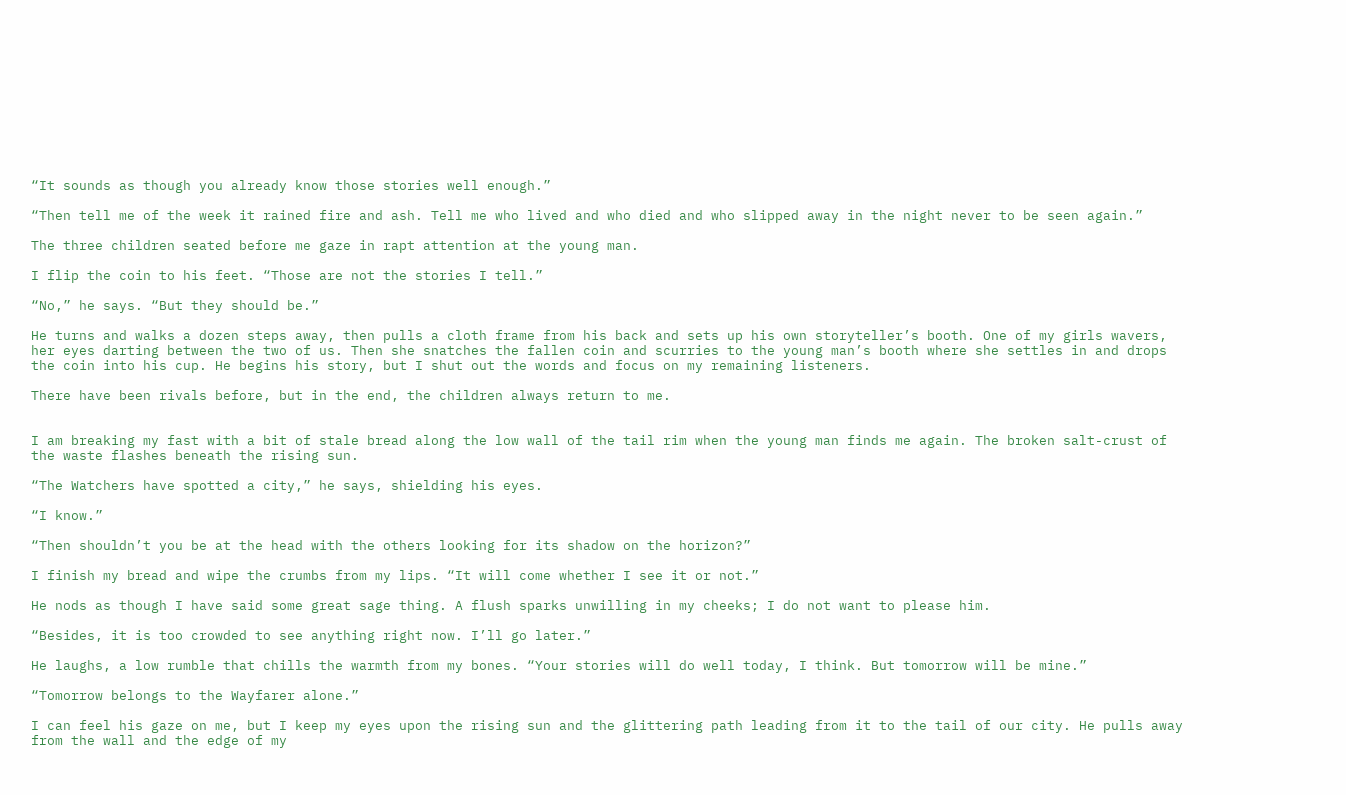“It sounds as though you already know those stories well enough.”

“Then tell me of the week it rained fire and ash. Tell me who lived and who died and who slipped away in the night never to be seen again.”

The three children seated before me gaze in rapt attention at the young man.

I flip the coin to his feet. “Those are not the stories I tell.”

“No,” he says. “But they should be.”

He turns and walks a dozen steps away, then pulls a cloth frame from his back and sets up his own storyteller’s booth. One of my girls wavers, her eyes darting between the two of us. Then she snatches the fallen coin and scurries to the young man’s booth where she settles in and drops the coin into his cup. He begins his story, but I shut out the words and focus on my remaining listeners.

There have been rivals before, but in the end, the children always return to me.


I am breaking my fast with a bit of stale bread along the low wall of the tail rim when the young man finds me again. The broken salt-crust of the waste flashes beneath the rising sun.

“The Watchers have spotted a city,” he says, shielding his eyes.

“I know.”

“Then shouldn’t you be at the head with the others looking for its shadow on the horizon?”

I finish my bread and wipe the crumbs from my lips. “It will come whether I see it or not.”

He nods as though I have said some great sage thing. A flush sparks unwilling in my cheeks; I do not want to please him.

“Besides, it is too crowded to see anything right now. I’ll go later.”

He laughs, a low rumble that chills the warmth from my bones. “Your stories will do well today, I think. But tomorrow will be mine.”

“Tomorrow belongs to the Wayfarer alone.”

I can feel his gaze on me, but I keep my eyes upon the rising sun and the glittering path leading from it to the tail of our city. He pulls away from the wall and the edge of my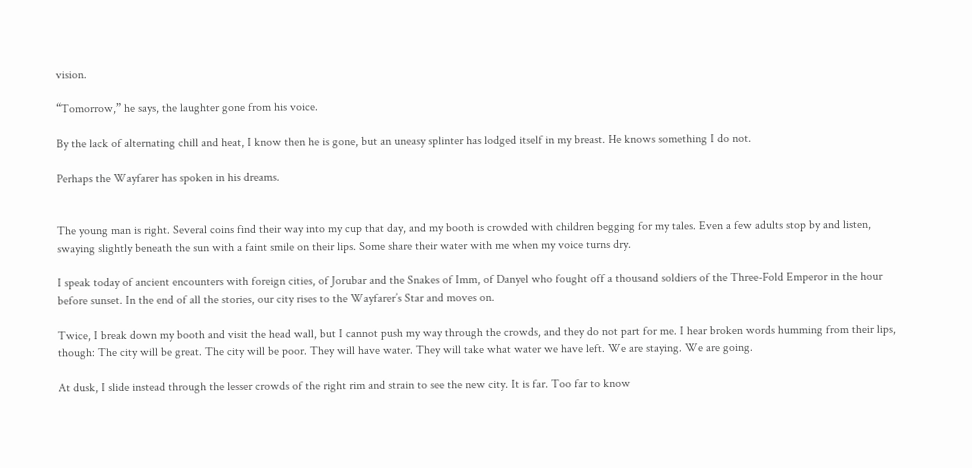vision.

“Tomorrow,” he says, the laughter gone from his voice.

By the lack of alternating chill and heat, I know then he is gone, but an uneasy splinter has lodged itself in my breast. He knows something I do not.

Perhaps the Wayfarer has spoken in his dreams.


The young man is right. Several coins find their way into my cup that day, and my booth is crowded with children begging for my tales. Even a few adults stop by and listen, swaying slightly beneath the sun with a faint smile on their lips. Some share their water with me when my voice turns dry.

I speak today of ancient encounters with foreign cities, of Jorubar and the Snakes of Imm, of Danyel who fought off a thousand soldiers of the Three-Fold Emperor in the hour before sunset. In the end of all the stories, our city rises to the Wayfarer’s Star and moves on.

Twice, I break down my booth and visit the head wall, but I cannot push my way through the crowds, and they do not part for me. I hear broken words humming from their lips, though: The city will be great. The city will be poor. They will have water. They will take what water we have left. We are staying. We are going.

At dusk, I slide instead through the lesser crowds of the right rim and strain to see the new city. It is far. Too far to know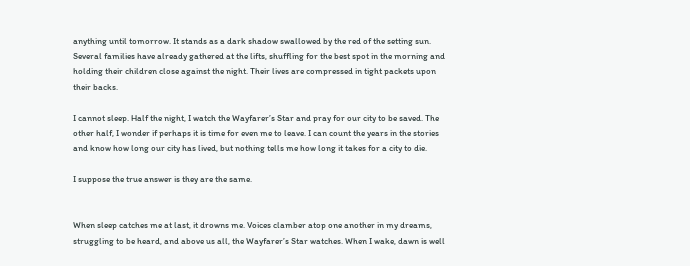anything until tomorrow. It stands as a dark shadow swallowed by the red of the setting sun. Several families have already gathered at the lifts, shuffling for the best spot in the morning and holding their children close against the night. Their lives are compressed in tight packets upon their backs.

I cannot sleep. Half the night, I watch the Wayfarer’s Star and pray for our city to be saved. The other half, I wonder if perhaps it is time for even me to leave. I can count the years in the stories and know how long our city has lived, but nothing tells me how long it takes for a city to die.

I suppose the true answer is they are the same.


When sleep catches me at last, it drowns me. Voices clamber atop one another in my dreams, struggling to be heard, and above us all, the Wayfarer’s Star watches. When I wake, dawn is well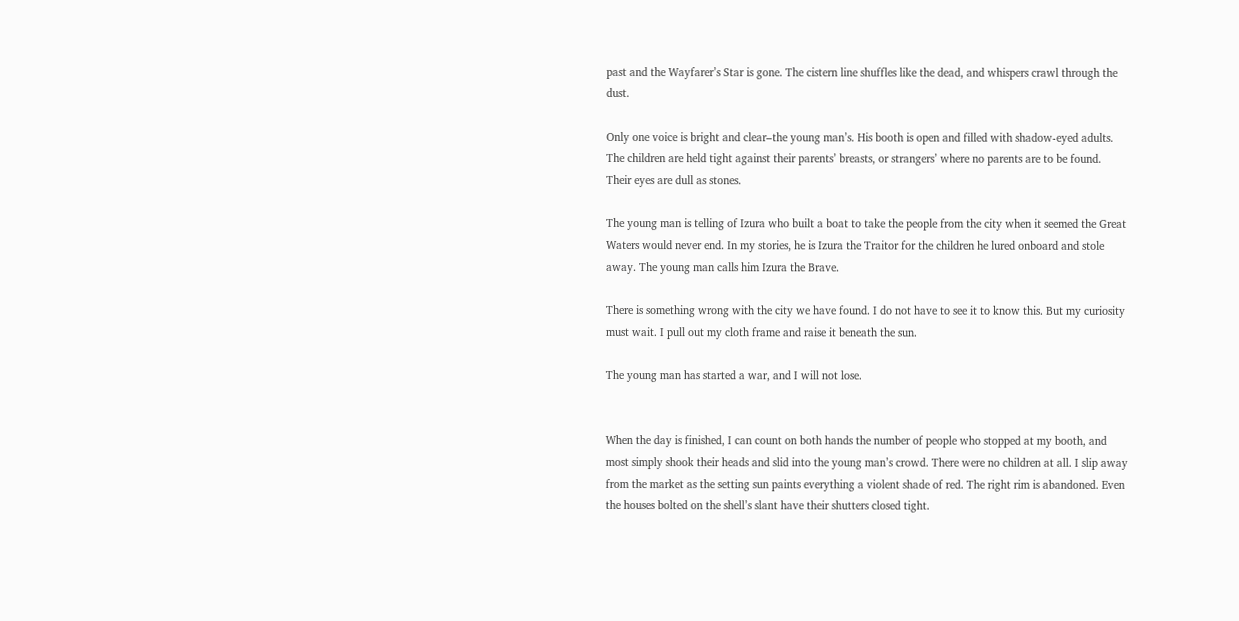past and the Wayfarer’s Star is gone. The cistern line shuffles like the dead, and whispers crawl through the dust.

Only one voice is bright and clear–the young man’s. His booth is open and filled with shadow-eyed adults. The children are held tight against their parents’ breasts, or strangers’ where no parents are to be found. Their eyes are dull as stones.

The young man is telling of Izura who built a boat to take the people from the city when it seemed the Great Waters would never end. In my stories, he is Izura the Traitor for the children he lured onboard and stole away. The young man calls him Izura the Brave.

There is something wrong with the city we have found. I do not have to see it to know this. But my curiosity must wait. I pull out my cloth frame and raise it beneath the sun.

The young man has started a war, and I will not lose.


When the day is finished, I can count on both hands the number of people who stopped at my booth, and most simply shook their heads and slid into the young man’s crowd. There were no children at all. I slip away from the market as the setting sun paints everything a violent shade of red. The right rim is abandoned. Even the houses bolted on the shell’s slant have their shutters closed tight.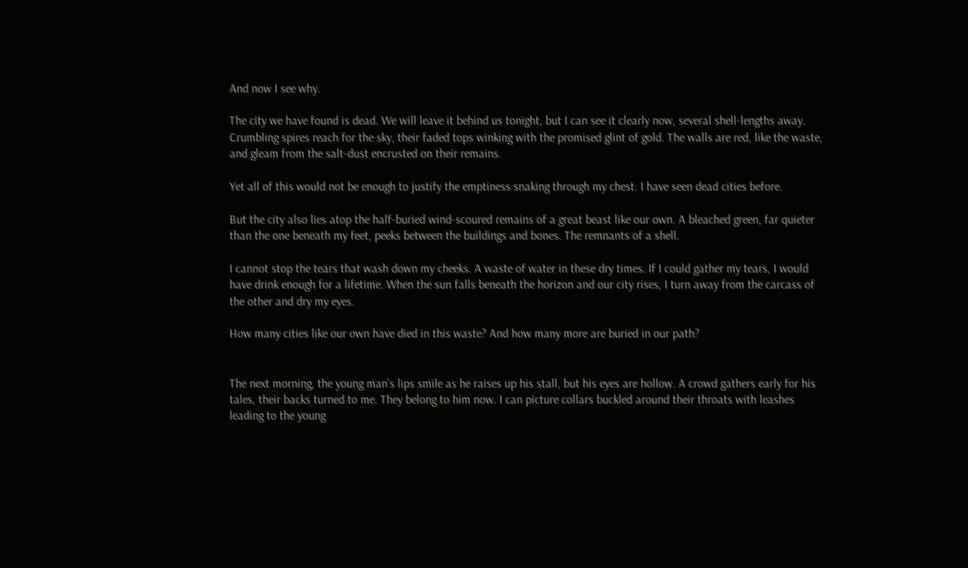And now I see why.

The city we have found is dead. We will leave it behind us tonight, but I can see it clearly now, several shell-lengths away. Crumbling spires reach for the sky, their faded tops winking with the promised glint of gold. The walls are red, like the waste, and gleam from the salt-dust encrusted on their remains.

Yet all of this would not be enough to justify the emptiness snaking through my chest. I have seen dead cities before.

But the city also lies atop the half-buried wind-scoured remains of a great beast like our own. A bleached green, far quieter than the one beneath my feet, peeks between the buildings and bones. The remnants of a shell.

I cannot stop the tears that wash down my cheeks. A waste of water in these dry times. If I could gather my tears, I would have drink enough for a lifetime. When the sun falls beneath the horizon and our city rises, I turn away from the carcass of the other and dry my eyes.

How many cities like our own have died in this waste? And how many more are buried in our path?


The next morning, the young man’s lips smile as he raises up his stall, but his eyes are hollow. A crowd gathers early for his tales, their backs turned to me. They belong to him now. I can picture collars buckled around their throats with leashes leading to the young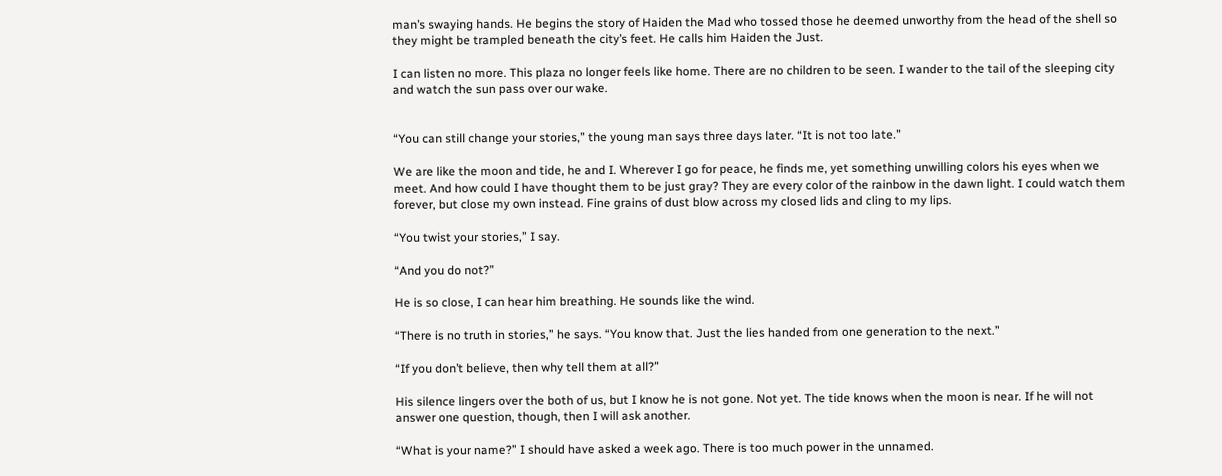man’s swaying hands. He begins the story of Haiden the Mad who tossed those he deemed unworthy from the head of the shell so they might be trampled beneath the city’s feet. He calls him Haiden the Just.

I can listen no more. This plaza no longer feels like home. There are no children to be seen. I wander to the tail of the sleeping city and watch the sun pass over our wake.


“You can still change your stories,” the young man says three days later. “It is not too late.”

We are like the moon and tide, he and I. Wherever I go for peace, he finds me, yet something unwilling colors his eyes when we meet. And how could I have thought them to be just gray? They are every color of the rainbow in the dawn light. I could watch them forever, but close my own instead. Fine grains of dust blow across my closed lids and cling to my lips.

“You twist your stories,” I say.

“And you do not?”

He is so close, I can hear him breathing. He sounds like the wind.

“There is no truth in stories,” he says. “You know that. Just the lies handed from one generation to the next.”

“If you don’t believe, then why tell them at all?”

His silence lingers over the both of us, but I know he is not gone. Not yet. The tide knows when the moon is near. If he will not answer one question, though, then I will ask another.

“What is your name?” I should have asked a week ago. There is too much power in the unnamed.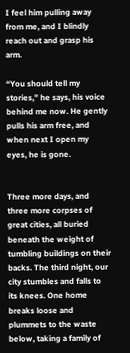I feel him pulling away from me, and I blindly reach out and grasp his arm.

“You should tell my stories,” he says, his voice behind me now. He gently pulls his arm free, and when next I open my eyes, he is gone.


Three more days, and three more corpses of great cities, all buried beneath the weight of tumbling buildings on their backs. The third night, our city stumbles and falls to its knees. One home breaks loose and plummets to the waste below, taking a family of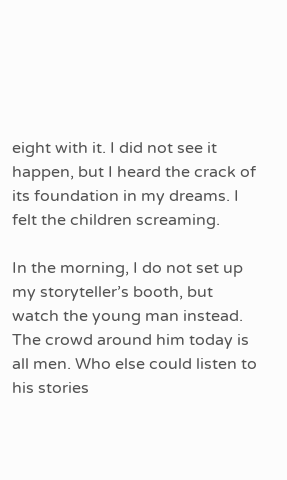eight with it. I did not see it happen, but I heard the crack of its foundation in my dreams. I felt the children screaming.

In the morning, I do not set up my storyteller’s booth, but watch the young man instead. The crowd around him today is all men. Who else could listen to his stories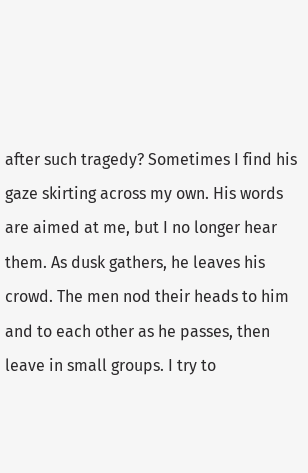after such tragedy? Sometimes I find his gaze skirting across my own. His words are aimed at me, but I no longer hear them. As dusk gathers, he leaves his crowd. The men nod their heads to him and to each other as he passes, then leave in small groups. I try to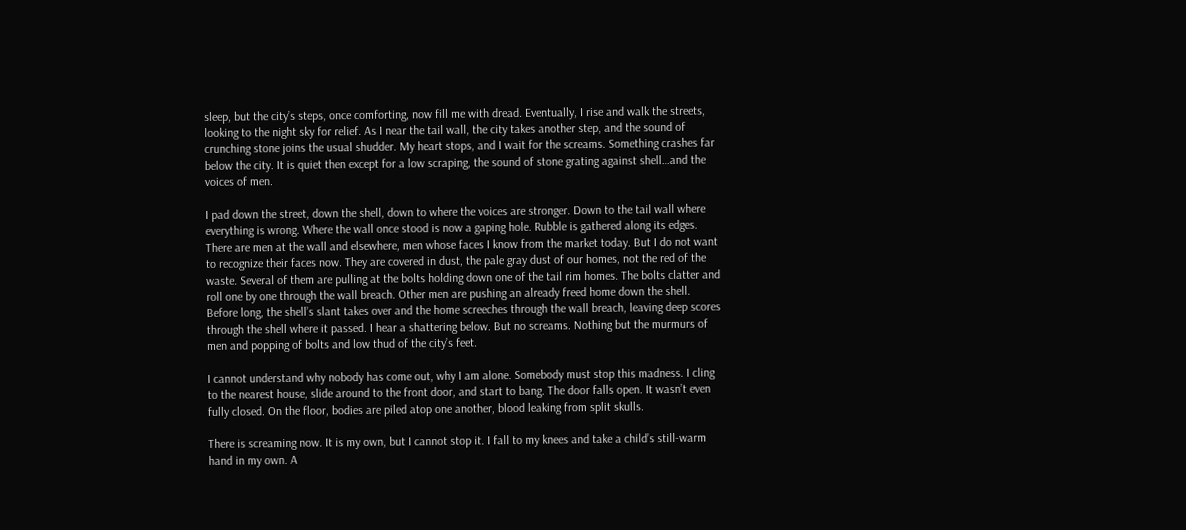sleep, but the city’s steps, once comforting, now fill me with dread. Eventually, I rise and walk the streets, looking to the night sky for relief. As I near the tail wall, the city takes another step, and the sound of crunching stone joins the usual shudder. My heart stops, and I wait for the screams. Something crashes far below the city. It is quiet then except for a low scraping, the sound of stone grating against shell…and the voices of men.

I pad down the street, down the shell, down to where the voices are stronger. Down to the tail wall where everything is wrong. Where the wall once stood is now a gaping hole. Rubble is gathered along its edges. There are men at the wall and elsewhere, men whose faces I know from the market today. But I do not want to recognize their faces now. They are covered in dust, the pale gray dust of our homes, not the red of the waste. Several of them are pulling at the bolts holding down one of the tail rim homes. The bolts clatter and roll one by one through the wall breach. Other men are pushing an already freed home down the shell. Before long, the shell’s slant takes over and the home screeches through the wall breach, leaving deep scores through the shell where it passed. I hear a shattering below. But no screams. Nothing but the murmurs of men and popping of bolts and low thud of the city’s feet.

I cannot understand why nobody has come out, why I am alone. Somebody must stop this madness. I cling to the nearest house, slide around to the front door, and start to bang. The door falls open. It wasn’t even fully closed. On the floor, bodies are piled atop one another, blood leaking from split skulls.

There is screaming now. It is my own, but I cannot stop it. I fall to my knees and take a child’s still-warm hand in my own. A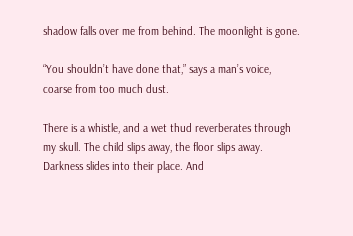shadow falls over me from behind. The moonlight is gone.

“You shouldn’t have done that,” says a man’s voice, coarse from too much dust.

There is a whistle, and a wet thud reverberates through my skull. The child slips away, the floor slips away. Darkness slides into their place. And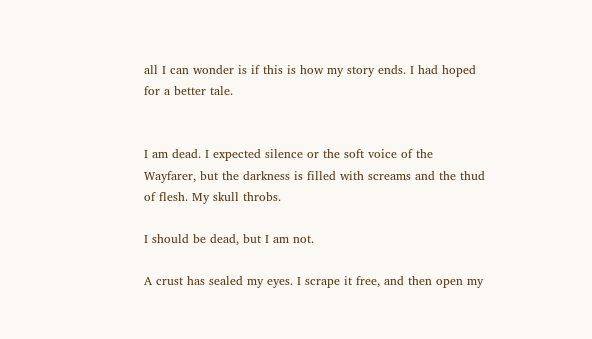all I can wonder is if this is how my story ends. I had hoped for a better tale.


I am dead. I expected silence or the soft voice of the Wayfarer, but the darkness is filled with screams and the thud of flesh. My skull throbs.

I should be dead, but I am not.

A crust has sealed my eyes. I scrape it free, and then open my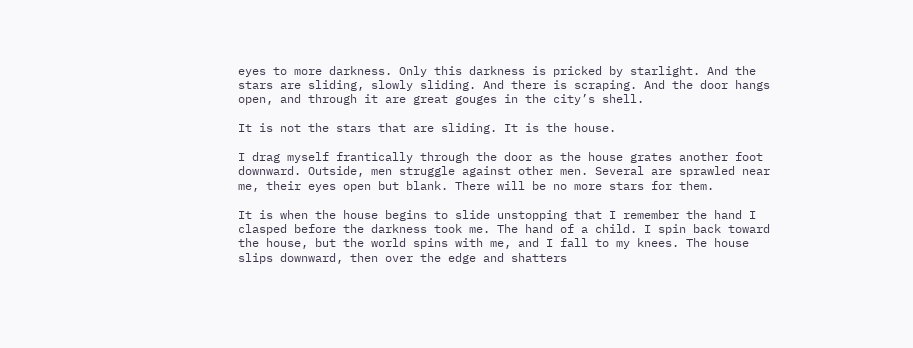eyes to more darkness. Only this darkness is pricked by starlight. And the stars are sliding, slowly sliding. And there is scraping. And the door hangs open, and through it are great gouges in the city’s shell.

It is not the stars that are sliding. It is the house.

I drag myself frantically through the door as the house grates another foot downward. Outside, men struggle against other men. Several are sprawled near me, their eyes open but blank. There will be no more stars for them.

It is when the house begins to slide unstopping that I remember the hand I clasped before the darkness took me. The hand of a child. I spin back toward the house, but the world spins with me, and I fall to my knees. The house slips downward, then over the edge and shatters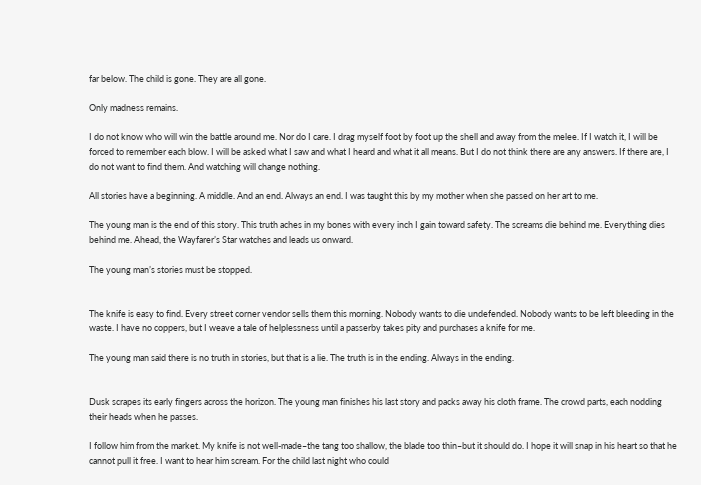far below. The child is gone. They are all gone.

Only madness remains.

I do not know who will win the battle around me. Nor do I care. I drag myself foot by foot up the shell and away from the melee. If I watch it, I will be forced to remember each blow. I will be asked what I saw and what I heard and what it all means. But I do not think there are any answers. If there are, I do not want to find them. And watching will change nothing.

All stories have a beginning. A middle. And an end. Always an end. I was taught this by my mother when she passed on her art to me.

The young man is the end of this story. This truth aches in my bones with every inch I gain toward safety. The screams die behind me. Everything dies behind me. Ahead, the Wayfarer’s Star watches and leads us onward.

The young man’s stories must be stopped.


The knife is easy to find. Every street corner vendor sells them this morning. Nobody wants to die undefended. Nobody wants to be left bleeding in the waste. I have no coppers, but I weave a tale of helplessness until a passerby takes pity and purchases a knife for me.

The young man said there is no truth in stories, but that is a lie. The truth is in the ending. Always in the ending.


Dusk scrapes its early fingers across the horizon. The young man finishes his last story and packs away his cloth frame. The crowd parts, each nodding their heads when he passes.

I follow him from the market. My knife is not well-made–the tang too shallow, the blade too thin–but it should do. I hope it will snap in his heart so that he cannot pull it free. I want to hear him scream. For the child last night who could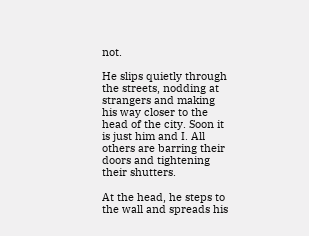not.

He slips quietly through the streets, nodding at strangers and making his way closer to the head of the city. Soon it is just him and I. All others are barring their doors and tightening their shutters.

At the head, he steps to the wall and spreads his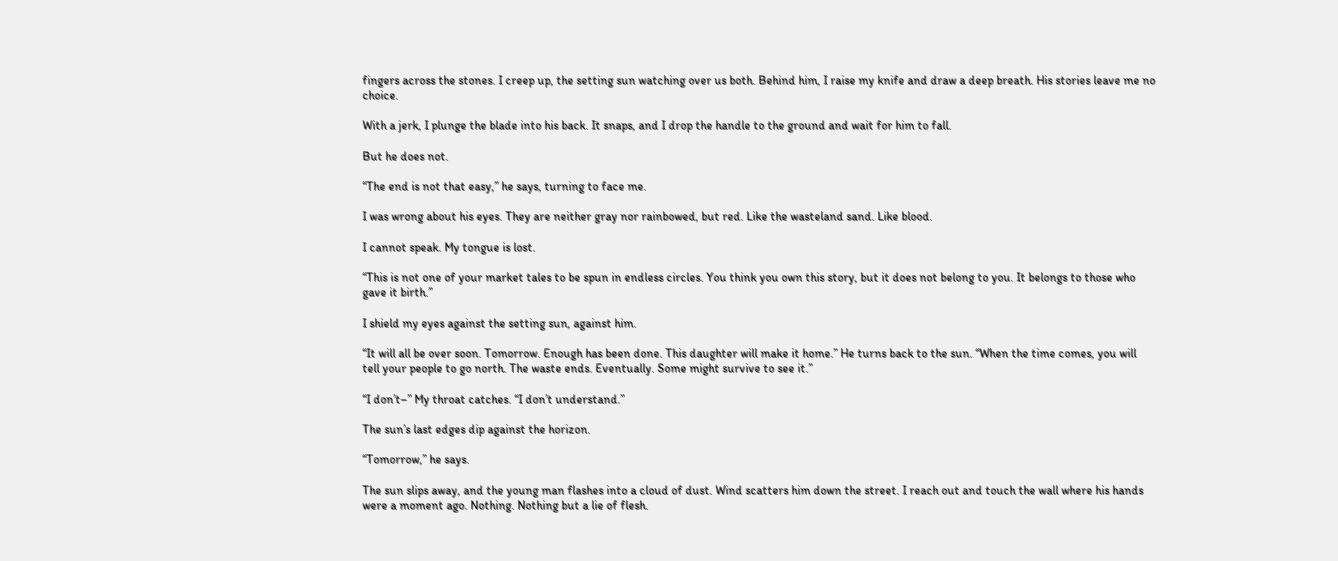fingers across the stones. I creep up, the setting sun watching over us both. Behind him, I raise my knife and draw a deep breath. His stories leave me no choice.

With a jerk, I plunge the blade into his back. It snaps, and I drop the handle to the ground and wait for him to fall.

But he does not.

“The end is not that easy,” he says, turning to face me.

I was wrong about his eyes. They are neither gray nor rainbowed, but red. Like the wasteland sand. Like blood.

I cannot speak. My tongue is lost.

“This is not one of your market tales to be spun in endless circles. You think you own this story, but it does not belong to you. It belongs to those who gave it birth.”

I shield my eyes against the setting sun, against him.

“It will all be over soon. Tomorrow. Enough has been done. This daughter will make it home.” He turns back to the sun. “When the time comes, you will tell your people to go north. The waste ends. Eventually. Some might survive to see it.”

“I don’t–” My throat catches. “I don’t understand.”

The sun’s last edges dip against the horizon.

“Tomorrow,” he says.

The sun slips away, and the young man flashes into a cloud of dust. Wind scatters him down the street. I reach out and touch the wall where his hands were a moment ago. Nothing. Nothing but a lie of flesh.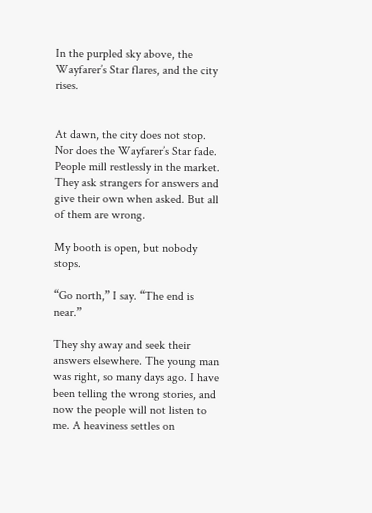In the purpled sky above, the Wayfarer’s Star flares, and the city rises.


At dawn, the city does not stop. Nor does the Wayfarer’s Star fade. People mill restlessly in the market. They ask strangers for answers and give their own when asked. But all of them are wrong.

My booth is open, but nobody stops.

“Go north,” I say. “The end is near.”

They shy away and seek their answers elsewhere. The young man was right, so many days ago. I have been telling the wrong stories, and now the people will not listen to me. A heaviness settles on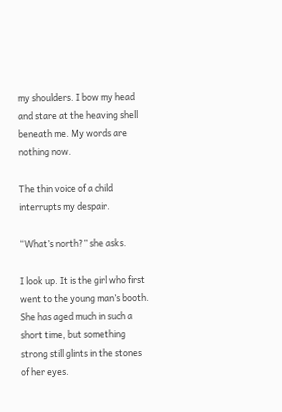my shoulders. I bow my head and stare at the heaving shell beneath me. My words are nothing now.

The thin voice of a child interrupts my despair.

“What’s north?” she asks.

I look up. It is the girl who first went to the young man’s booth. She has aged much in such a short time, but something strong still glints in the stones of her eyes.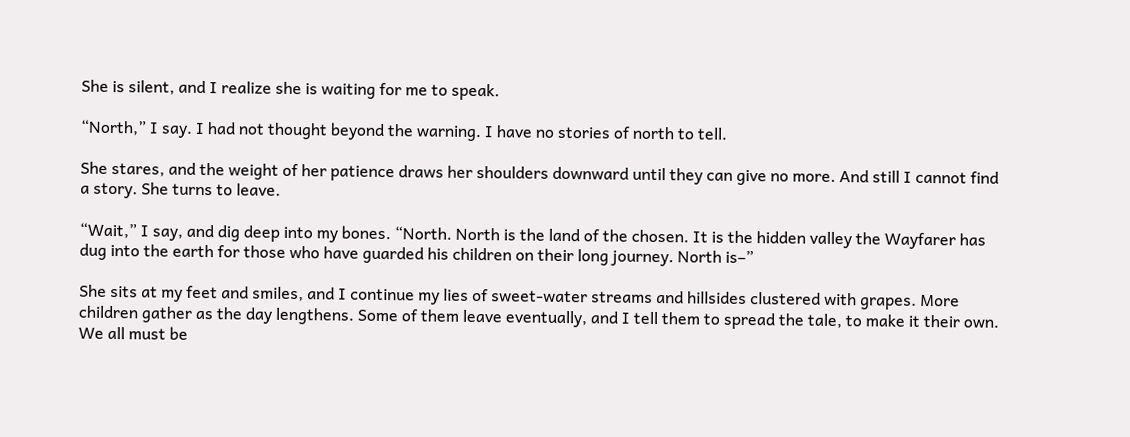She is silent, and I realize she is waiting for me to speak.

“North,” I say. I had not thought beyond the warning. I have no stories of north to tell.

She stares, and the weight of her patience draws her shoulders downward until they can give no more. And still I cannot find a story. She turns to leave.

“Wait,” I say, and dig deep into my bones. “North. North is the land of the chosen. It is the hidden valley the Wayfarer has dug into the earth for those who have guarded his children on their long journey. North is–”

She sits at my feet and smiles, and I continue my lies of sweet-water streams and hillsides clustered with grapes. More children gather as the day lengthens. Some of them leave eventually, and I tell them to spread the tale, to make it their own. We all must be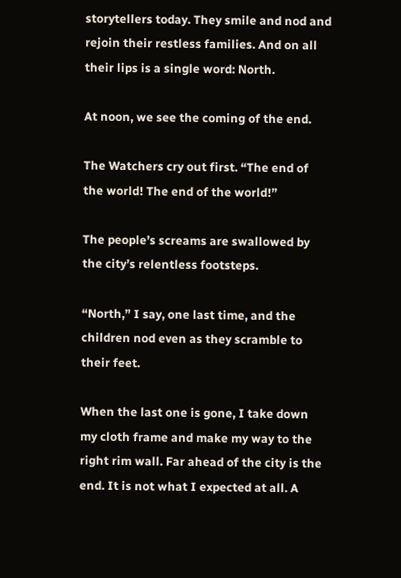storytellers today. They smile and nod and rejoin their restless families. And on all their lips is a single word: North.

At noon, we see the coming of the end.

The Watchers cry out first. “The end of the world! The end of the world!”

The people’s screams are swallowed by the city’s relentless footsteps.

“North,” I say, one last time, and the children nod even as they scramble to their feet.

When the last one is gone, I take down my cloth frame and make my way to the right rim wall. Far ahead of the city is the end. It is not what I expected at all. A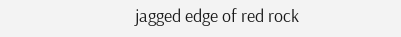jagged edge of red rock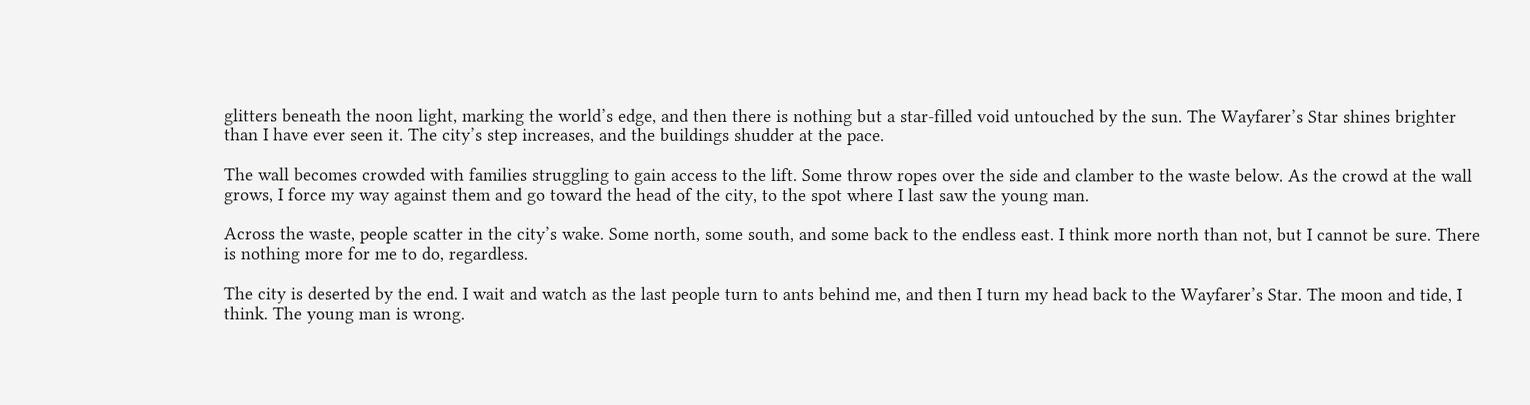glitters beneath the noon light, marking the world’s edge, and then there is nothing but a star-filled void untouched by the sun. The Wayfarer’s Star shines brighter than I have ever seen it. The city’s step increases, and the buildings shudder at the pace.

The wall becomes crowded with families struggling to gain access to the lift. Some throw ropes over the side and clamber to the waste below. As the crowd at the wall grows, I force my way against them and go toward the head of the city, to the spot where I last saw the young man.

Across the waste, people scatter in the city’s wake. Some north, some south, and some back to the endless east. I think more north than not, but I cannot be sure. There is nothing more for me to do, regardless.

The city is deserted by the end. I wait and watch as the last people turn to ants behind me, and then I turn my head back to the Wayfarer’s Star. The moon and tide, I think. The young man is wrong.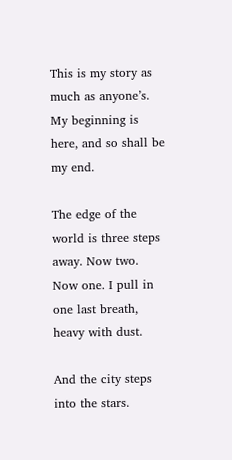This is my story as much as anyone’s. My beginning is here, and so shall be my end.

The edge of the world is three steps away. Now two. Now one. I pull in one last breath, heavy with dust.

And the city steps into the stars.